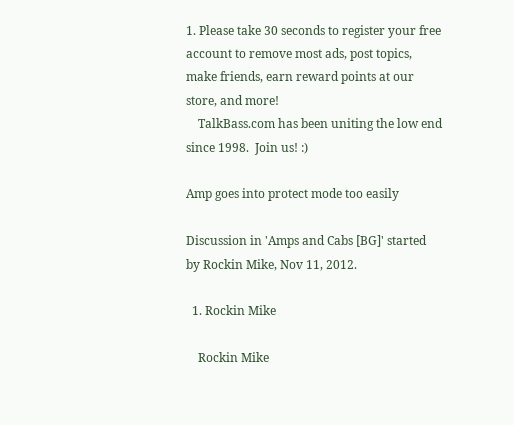1. Please take 30 seconds to register your free account to remove most ads, post topics, make friends, earn reward points at our store, and more!
    TalkBass.com has been uniting the low end since 1998.  Join us! :)

Amp goes into protect mode too easily

Discussion in 'Amps and Cabs [BG]' started by Rockin Mike, Nov 11, 2012.

  1. Rockin Mike

    Rockin Mike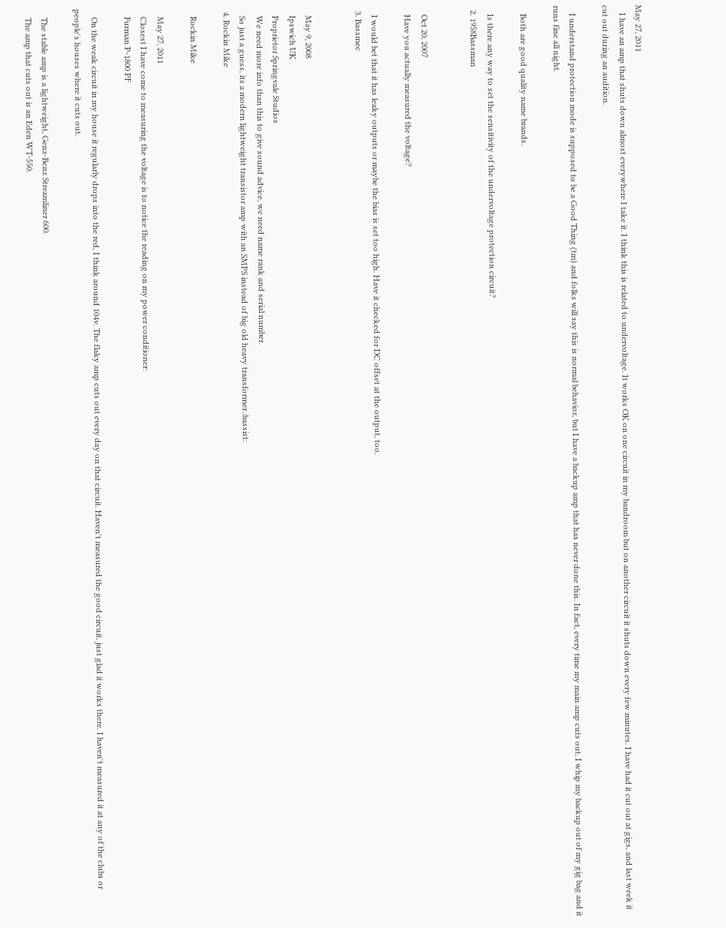May 27, 2011
    I have an amp that shuts down almost everywhere I take it. I think this is related to undervoltage. It works OK on one circuit in my bandroom but on another circuit it shuts down every few minutes. I have had it cut out at gigs, and last week it cut out during an audition.

    I understand protection mode is supposed to be a Good Thing (tm) and folks will say this is normal behavior, but I have a backup amp that has never done this. In fact, every time my main amp cuts out, I whip my backup out of my gig bag and it runs fine all night.

    Both are good quality name brands.

    Is there any way to set the sensitivity of the undervoltage protection circuit?
  2. 1958Bassman


    Oct 20, 2007
    Have you actually measured the voltage?

    I would bet that it has leaky outputs or maybe the bias is set too high. Have it checked for DC offset at the output, too.
  3. Bassmec


    May 9, 2008
    Ipswich UK
    Proprietor Springvale Studios
    We need more info than this to give sound advice, we need name rank and serial number.
    So just a guess, its a modern lightweight transistor amp with an SMPS instead of big old heavy transformer.:bassist:
  4. Rockin Mike

    Rockin Mike

    May 27, 2011
    Closest I have come to measuring the voltage is to notice the reading on my power conditioner:
    Furman P-1800 PF

    On the weak circuit in my house it regularly drops into the red, I think around 104v. The flaky amp cuts out every day on that circuit. Haven't measured the good circuit, just glad it works there. I haven't measured it at any of the clubs or people's houses where it cuts out.

    The stable amp is a lightweight, Genz-Benz Streamliner 600.
    The amp that cuts out is an Eden WT-550.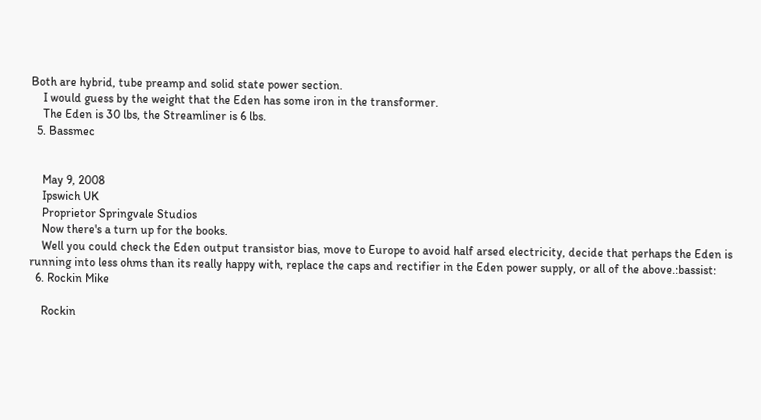Both are hybrid, tube preamp and solid state power section.
    I would guess by the weight that the Eden has some iron in the transformer.
    The Eden is 30 lbs, the Streamliner is 6 lbs.
  5. Bassmec


    May 9, 2008
    Ipswich UK
    Proprietor Springvale Studios
    Now there's a turn up for the books.
    Well you could check the Eden output transistor bias, move to Europe to avoid half arsed electricity, decide that perhaps the Eden is running into less ohms than its really happy with, replace the caps and rectifier in the Eden power supply, or all of the above.:bassist:
  6. Rockin Mike

    Rockin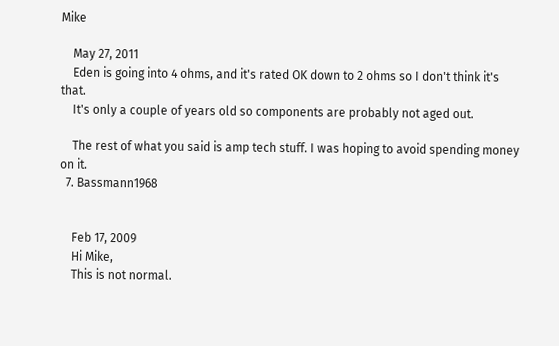Mike

    May 27, 2011
    Eden is going into 4 ohms, and it's rated OK down to 2 ohms so I don't think it's that.
    It's only a couple of years old so components are probably not aged out.

    The rest of what you said is amp tech stuff. I was hoping to avoid spending money on it.
  7. Bassmann1968


    Feb 17, 2009
    Hi Mike,
    This is not normal.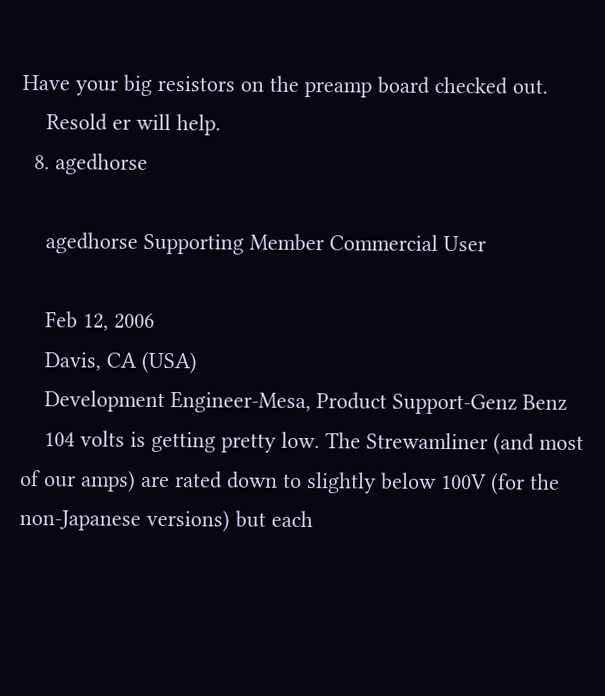Have your big resistors on the preamp board checked out.
    Resold er will help.
  8. agedhorse

    agedhorse Supporting Member Commercial User

    Feb 12, 2006
    Davis, CA (USA)
    Development Engineer-Mesa, Product Support-Genz Benz
    104 volts is getting pretty low. The Strewamliner (and most of our amps) are rated down to slightly below 100V (for the non-Japanese versions) but each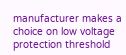manufacturer makes a choice on low voltage protection threshold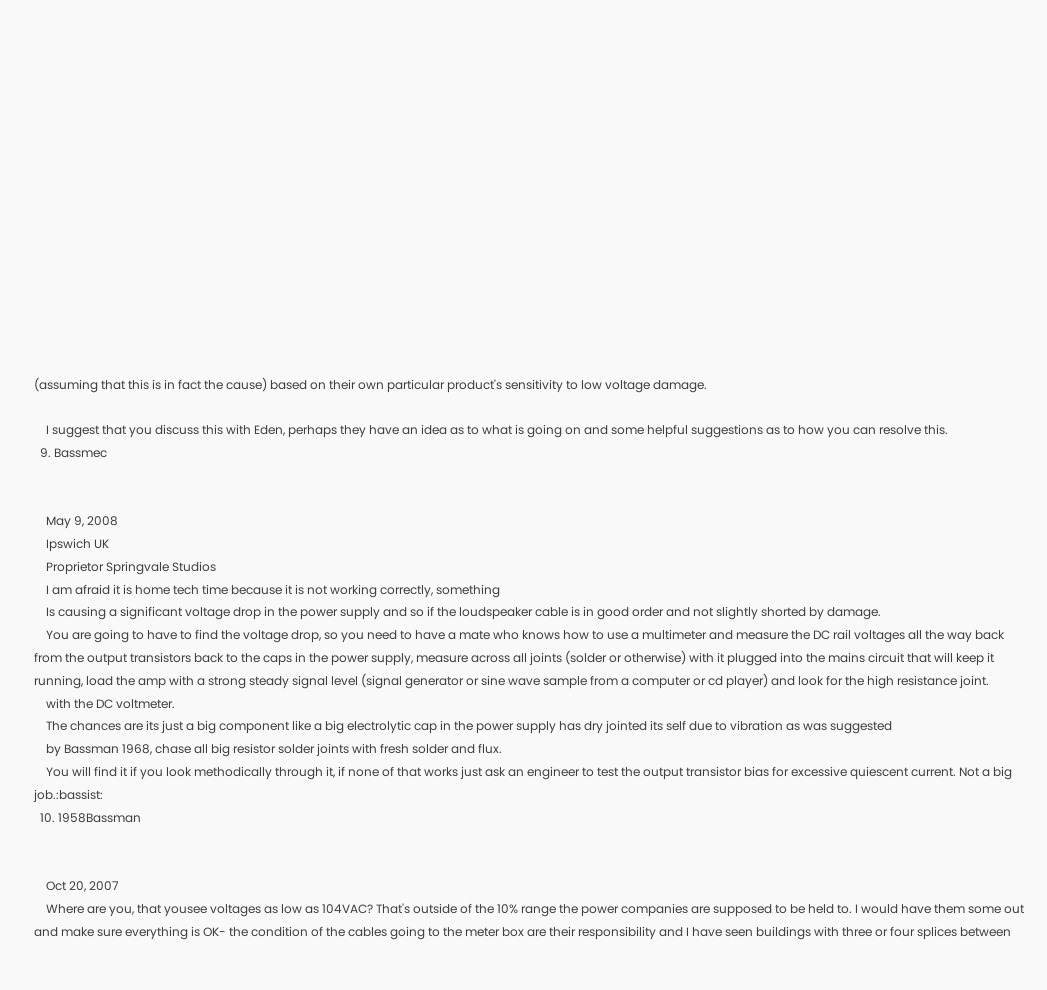(assuming that this is in fact the cause) based on their own particular product's sensitivity to low voltage damage.

    I suggest that you discuss this with Eden, perhaps they have an idea as to what is going on and some helpful suggestions as to how you can resolve this.
  9. Bassmec


    May 9, 2008
    Ipswich UK
    Proprietor Springvale Studios
    I am afraid it is home tech time because it is not working correctly, something
    Is causing a significant voltage drop in the power supply and so if the loudspeaker cable is in good order and not slightly shorted by damage.
    You are going to have to find the voltage drop, so you need to have a mate who knows how to use a multimeter and measure the DC rail voltages all the way back from the output transistors back to the caps in the power supply, measure across all joints (solder or otherwise) with it plugged into the mains circuit that will keep it running, load the amp with a strong steady signal level (signal generator or sine wave sample from a computer or cd player) and look for the high resistance joint.
    with the DC voltmeter.
    The chances are its just a big component like a big electrolytic cap in the power supply has dry jointed its self due to vibration as was suggested
    by Bassman 1968, chase all big resistor solder joints with fresh solder and flux.
    You will find it if you look methodically through it, if none of that works just ask an engineer to test the output transistor bias for excessive quiescent current. Not a big job.:bassist:
  10. 1958Bassman


    Oct 20, 2007
    Where are you, that yousee voltages as low as 104VAC? That's outside of the 10% range the power companies are supposed to be held to. I would have them some out and make sure everything is OK- the condition of the cables going to the meter box are their responsibility and I have seen buildings with three or four splices between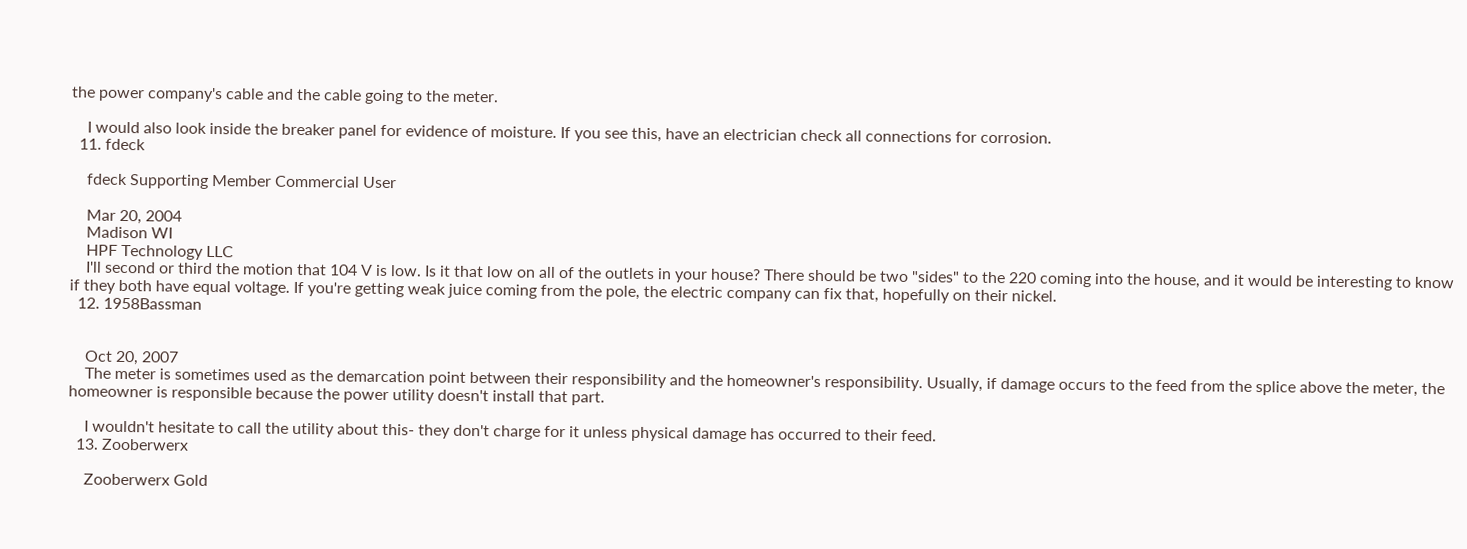the power company's cable and the cable going to the meter.

    I would also look inside the breaker panel for evidence of moisture. If you see this, have an electrician check all connections for corrosion.
  11. fdeck

    fdeck Supporting Member Commercial User

    Mar 20, 2004
    Madison WI
    HPF Technology LLC
    I'll second or third the motion that 104 V is low. Is it that low on all of the outlets in your house? There should be two "sides" to the 220 coming into the house, and it would be interesting to know if they both have equal voltage. If you're getting weak juice coming from the pole, the electric company can fix that, hopefully on their nickel.
  12. 1958Bassman


    Oct 20, 2007
    The meter is sometimes used as the demarcation point between their responsibility and the homeowner's responsibility. Usually, if damage occurs to the feed from the splice above the meter, the homeowner is responsible because the power utility doesn't install that part.

    I wouldn't hesitate to call the utility about this- they don't charge for it unless physical damage has occurred to their feed.
  13. Zooberwerx

    Zooberwerx Gold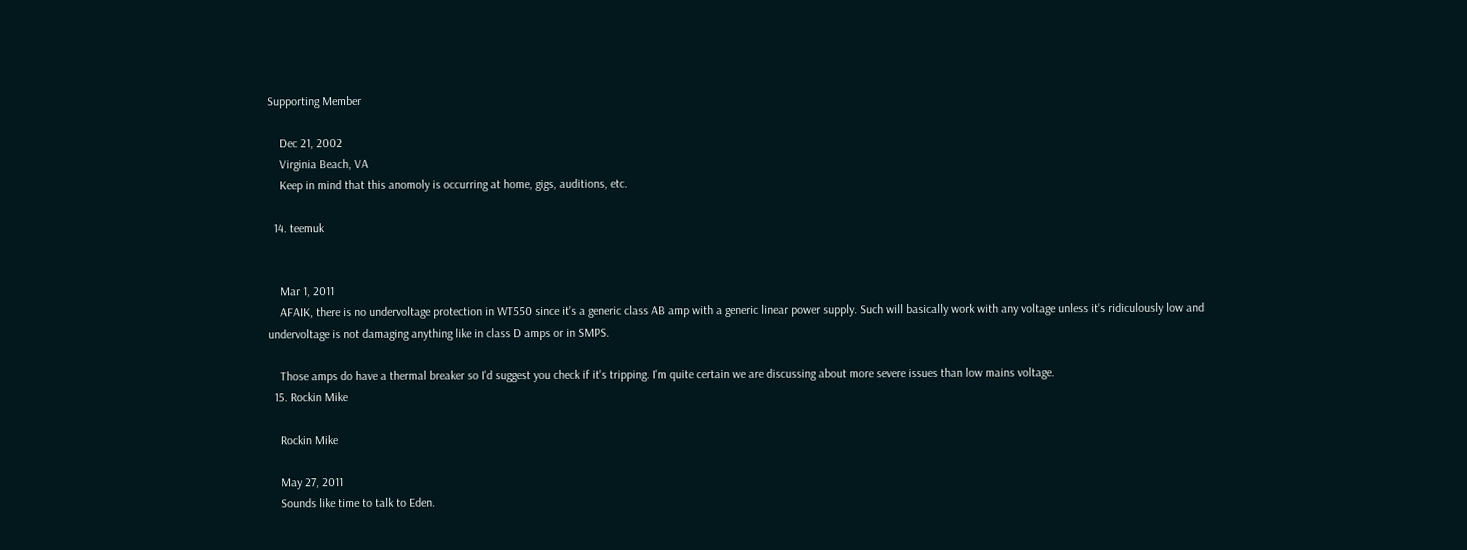Supporting Member

    Dec 21, 2002
    Virginia Beach, VA
    Keep in mind that this anomoly is occurring at home, gigs, auditions, etc.

  14. teemuk


    Mar 1, 2011
    AFAIK, there is no undervoltage protection in WT550 since it's a generic class AB amp with a generic linear power supply. Such will basically work with any voltage unless it's ridiculously low and undervoltage is not damaging anything like in class D amps or in SMPS.

    Those amps do have a thermal breaker so I'd suggest you check if it's tripping. I'm quite certain we are discussing about more severe issues than low mains voltage.
  15. Rockin Mike

    Rockin Mike

    May 27, 2011
    Sounds like time to talk to Eden.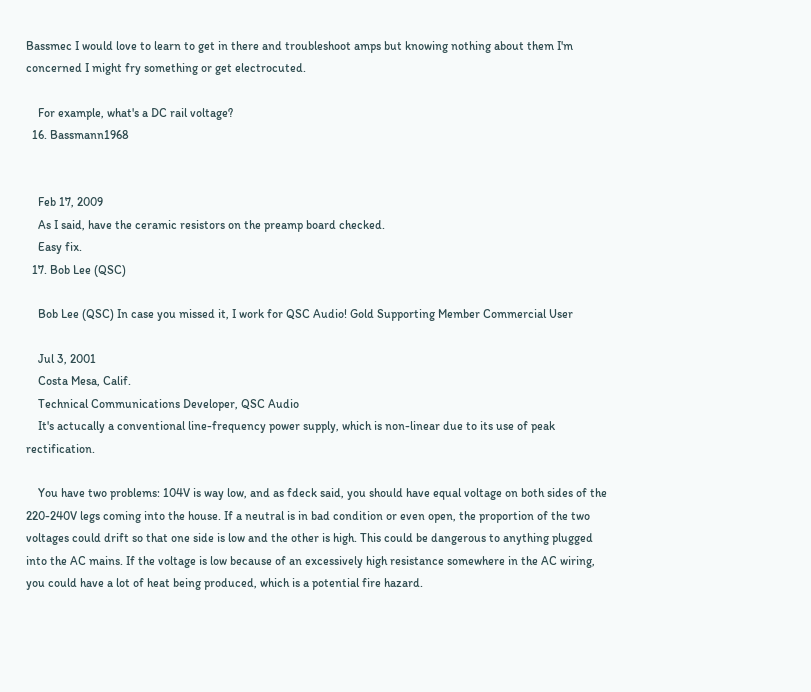Bassmec I would love to learn to get in there and troubleshoot amps but knowing nothing about them I'm concerned I might fry something or get electrocuted.

    For example, what's a DC rail voltage?
  16. Bassmann1968


    Feb 17, 2009
    As I said, have the ceramic resistors on the preamp board checked.
    Easy fix.
  17. Bob Lee (QSC)

    Bob Lee (QSC) In case you missed it, I work for QSC Audio! Gold Supporting Member Commercial User

    Jul 3, 2001
    Costa Mesa, Calif.
    Technical Communications Developer, QSC Audio
    It's actucally a conventional line-frequency power supply, which is non-linear due to its use of peak rectification.

    You have two problems: 104V is way low, and as fdeck said, you should have equal voltage on both sides of the 220-240V legs coming into the house. If a neutral is in bad condition or even open, the proportion of the two voltages could drift so that one side is low and the other is high. This could be dangerous to anything plugged into the AC mains. If the voltage is low because of an excessively high resistance somewhere in the AC wiring, you could have a lot of heat being produced, which is a potential fire hazard.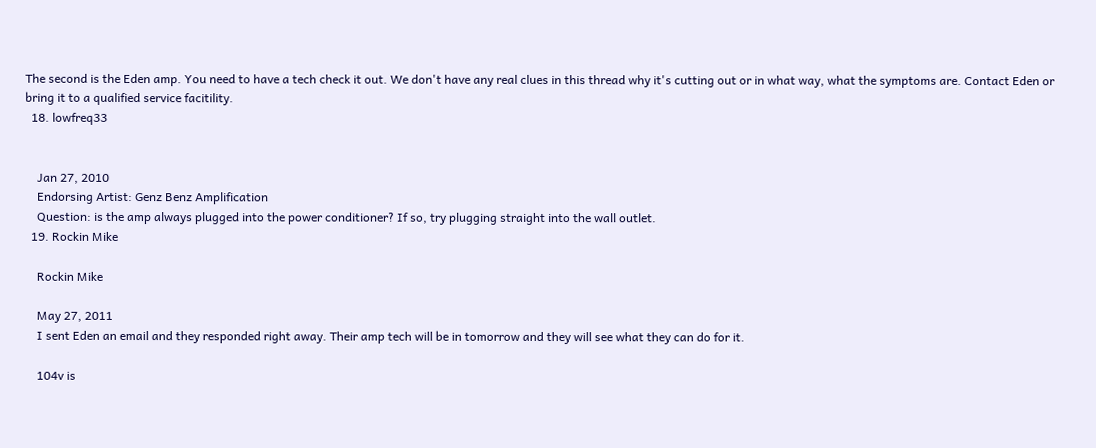The second is the Eden amp. You need to have a tech check it out. We don't have any real clues in this thread why it's cutting out or in what way, what the symptoms are. Contact Eden or bring it to a qualified service facitility.
  18. lowfreq33


    Jan 27, 2010
    Endorsing Artist: Genz Benz Amplification
    Question: is the amp always plugged into the power conditioner? If so, try plugging straight into the wall outlet.
  19. Rockin Mike

    Rockin Mike

    May 27, 2011
    I sent Eden an email and they responded right away. Their amp tech will be in tomorrow and they will see what they can do for it.

    104v is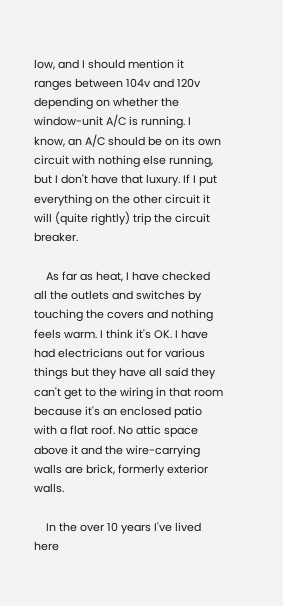low, and I should mention it ranges between 104v and 120v depending on whether the window-unit A/C is running. I know, an A/C should be on its own circuit with nothing else running, but I don't have that luxury. If I put everything on the other circuit it will (quite rightly) trip the circuit breaker.

    As far as heat, I have checked all the outlets and switches by touching the covers and nothing feels warm. I think it's OK. I have had electricians out for various things but they have all said they can't get to the wiring in that room because it's an enclosed patio with a flat roof. No attic space above it and the wire-carrying walls are brick, formerly exterior walls.

    In the over 10 years I've lived here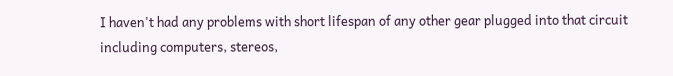I haven't had any problems with short lifespan of any other gear plugged into that circuit including computers, stereos,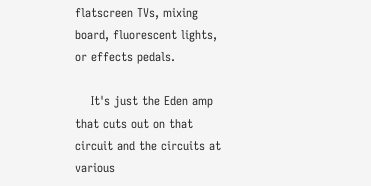flatscreen TVs, mixing board, fluorescent lights, or effects pedals.

    It's just the Eden amp that cuts out on that circuit and the circuits at various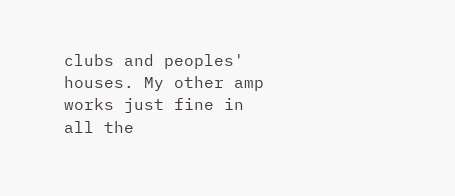clubs and peoples' houses. My other amp works just fine in all the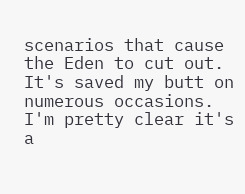scenarios that cause the Eden to cut out. It's saved my butt on numerous occasions. I'm pretty clear it's a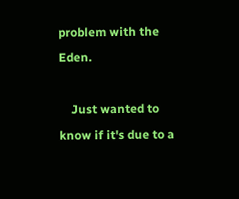problem with the Eden.

    Just wanted to know if it's due to a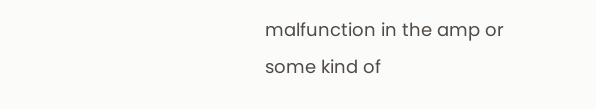malfunction in the amp or some kind of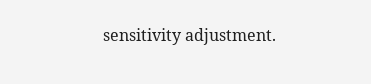sensitivity adjustment.